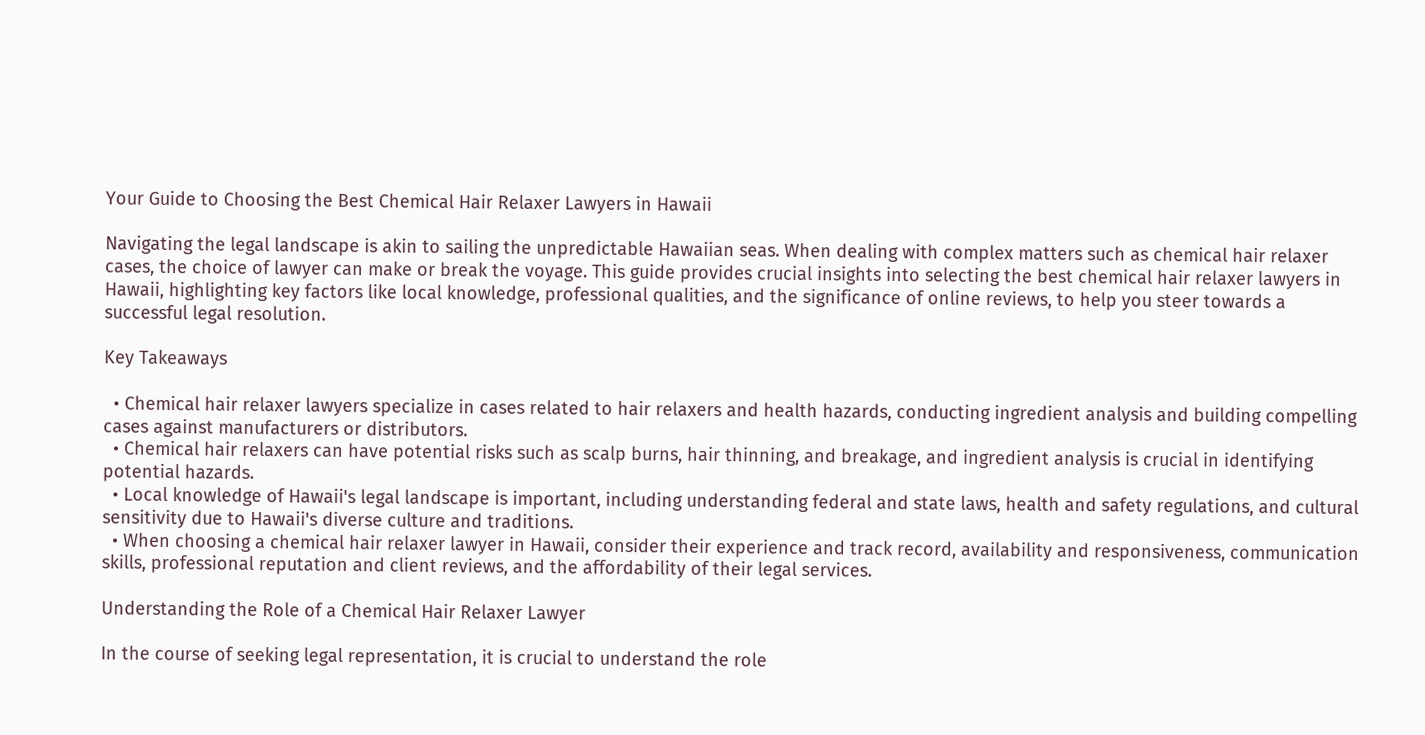Your Guide to Choosing the Best Chemical Hair Relaxer Lawyers in Hawaii

Navigating the legal landscape is akin to sailing the unpredictable Hawaiian seas. When dealing with complex matters such as chemical hair relaxer cases, the choice of lawyer can make or break the voyage. This guide provides crucial insights into selecting the best chemical hair relaxer lawyers in Hawaii, highlighting key factors like local knowledge, professional qualities, and the significance of online reviews, to help you steer towards a successful legal resolution.

Key Takeaways

  • Chemical hair relaxer lawyers specialize in cases related to hair relaxers and health hazards, conducting ingredient analysis and building compelling cases against manufacturers or distributors.
  • Chemical hair relaxers can have potential risks such as scalp burns, hair thinning, and breakage, and ingredient analysis is crucial in identifying potential hazards.
  • Local knowledge of Hawaii's legal landscape is important, including understanding federal and state laws, health and safety regulations, and cultural sensitivity due to Hawaii's diverse culture and traditions.
  • When choosing a chemical hair relaxer lawyer in Hawaii, consider their experience and track record, availability and responsiveness, communication skills, professional reputation and client reviews, and the affordability of their legal services.

Understanding the Role of a Chemical Hair Relaxer Lawyer

In the course of seeking legal representation, it is crucial to understand the role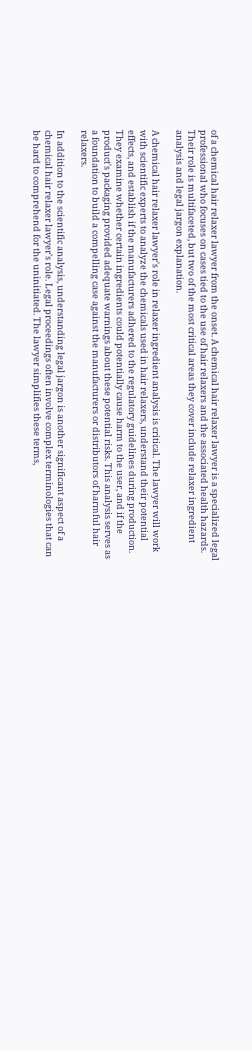of a chemical hair relaxer lawyer from the onset. A chemical hair relaxer lawyer is a specialized legal professional who focuses on cases tied to the use of hair relaxers and the associated health hazards. Their role is multifaceted, but two of the most critical areas they cover include relaxer ingredient analysis and legal jargon explanation.

A chemical hair relaxer lawyer's role in relaxer ingredient analysis is critical. The lawyer will work with scientific experts to analyze the chemicals used in hair relaxers, understand their potential effects, and establish if the manufacturers adhered to the regulatory guidelines during production. They examine whether certain ingredients could potentially cause harm to the user, and if the product's packaging provided adequate warnings about these potential risks. This analysis serves as a foundation to build a compelling case against the manufacturers or distributors of harmful hair relaxers.

In addition to the scientific analysis, understanding legal jargon is another significant aspect of a chemical hair relaxer lawyer's role. Legal proceedings often involve complex terminologies that can be hard to comprehend for the uninitiated. The lawyer simplifies these terms,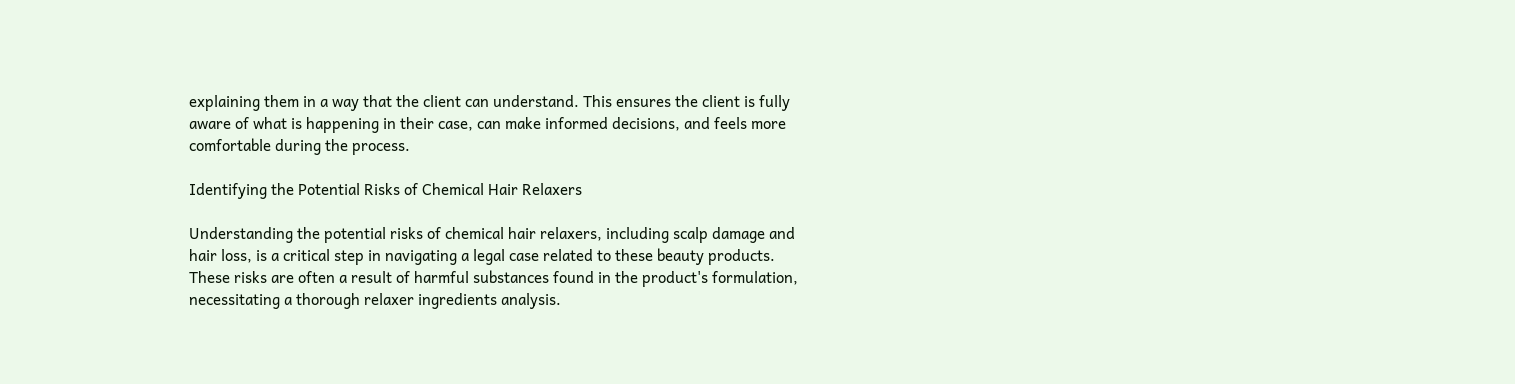explaining them in a way that the client can understand. This ensures the client is fully aware of what is happening in their case, can make informed decisions, and feels more comfortable during the process.

Identifying the Potential Risks of Chemical Hair Relaxers

Understanding the potential risks of chemical hair relaxers, including scalp damage and hair loss, is a critical step in navigating a legal case related to these beauty products. These risks are often a result of harmful substances found in the product's formulation, necessitating a thorough relaxer ingredients analysis.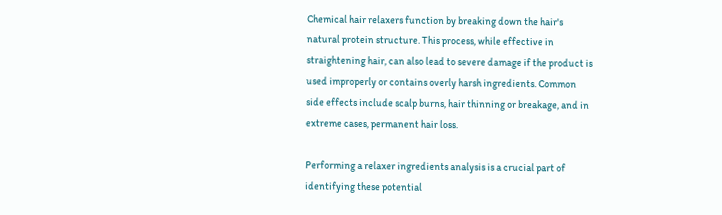Chemical hair relaxers function by breaking down the hair's natural protein structure. This process, while effective in straightening hair, can also lead to severe damage if the product is used improperly or contains overly harsh ingredients. Common side effects include scalp burns, hair thinning or breakage, and in extreme cases, permanent hair loss.

Performing a relaxer ingredients analysis is a crucial part of identifying these potential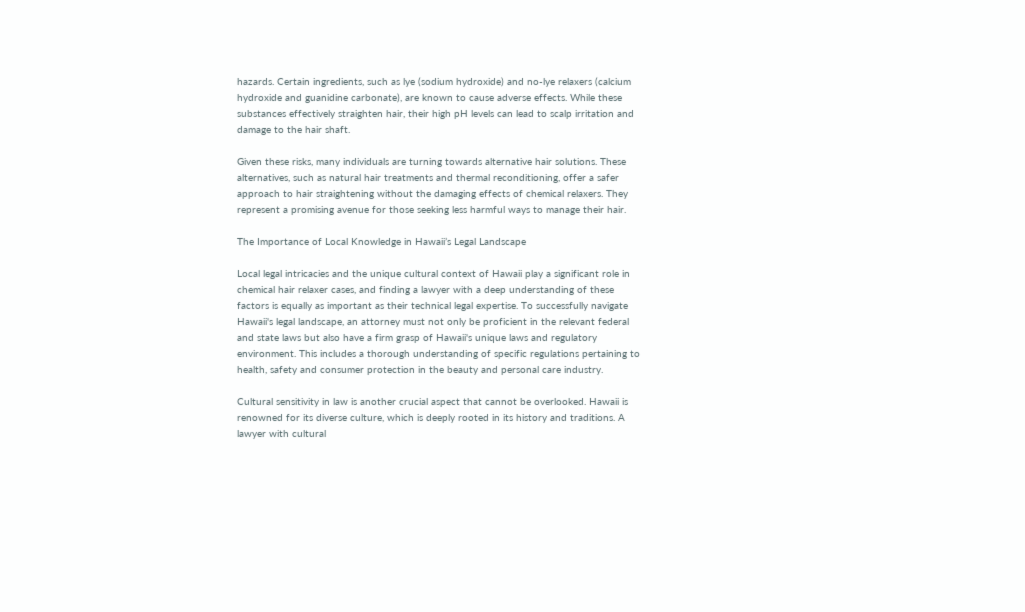hazards. Certain ingredients, such as lye (sodium hydroxide) and no-lye relaxers (calcium hydroxide and guanidine carbonate), are known to cause adverse effects. While these substances effectively straighten hair, their high pH levels can lead to scalp irritation and damage to the hair shaft.

Given these risks, many individuals are turning towards alternative hair solutions. These alternatives, such as natural hair treatments and thermal reconditioning, offer a safer approach to hair straightening without the damaging effects of chemical relaxers. They represent a promising avenue for those seeking less harmful ways to manage their hair.

The Importance of Local Knowledge in Hawaii’s Legal Landscape

Local legal intricacies and the unique cultural context of Hawaii play a significant role in chemical hair relaxer cases, and finding a lawyer with a deep understanding of these factors is equally as important as their technical legal expertise. To successfully navigate Hawaii's legal landscape, an attorney must not only be proficient in the relevant federal and state laws but also have a firm grasp of Hawaii's unique laws and regulatory environment. This includes a thorough understanding of specific regulations pertaining to health, safety and consumer protection in the beauty and personal care industry.

Cultural sensitivity in law is another crucial aspect that cannot be overlooked. Hawaii is renowned for its diverse culture, which is deeply rooted in its history and traditions. A lawyer with cultural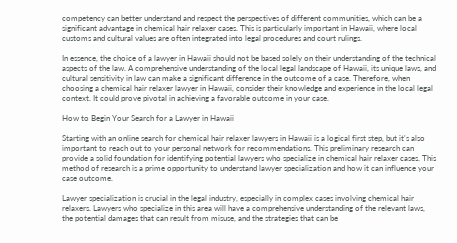competency can better understand and respect the perspectives of different communities, which can be a significant advantage in chemical hair relaxer cases. This is particularly important in Hawaii, where local customs and cultural values are often integrated into legal procedures and court rulings.

In essence, the choice of a lawyer in Hawaii should not be based solely on their understanding of the technical aspects of the law. A comprehensive understanding of the local legal landscape of Hawaii, its unique laws, and cultural sensitivity in law can make a significant difference in the outcome of a case. Therefore, when choosing a chemical hair relaxer lawyer in Hawaii, consider their knowledge and experience in the local legal context. It could prove pivotal in achieving a favorable outcome in your case.

How to Begin Your Search for a Lawyer in Hawaii

Starting with an online search for chemical hair relaxer lawyers in Hawaii is a logical first step, but it's also important to reach out to your personal network for recommendations. This preliminary research can provide a solid foundation for identifying potential lawyers who specialize in chemical hair relaxer cases. This method of research is a prime opportunity to understand lawyer specialization and how it can influence your case outcome.

Lawyer specialization is crucial in the legal industry, especially in complex cases involving chemical hair relaxers. Lawyers who specialize in this area will have a comprehensive understanding of the relevant laws, the potential damages that can result from misuse, and the strategies that can be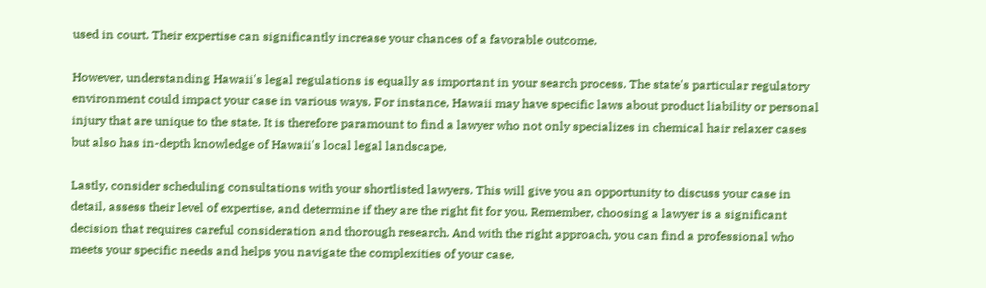used in court. Their expertise can significantly increase your chances of a favorable outcome.

However, understanding Hawaii's legal regulations is equally as important in your search process. The state's particular regulatory environment could impact your case in various ways. For instance, Hawaii may have specific laws about product liability or personal injury that are unique to the state. It is therefore paramount to find a lawyer who not only specializes in chemical hair relaxer cases but also has in-depth knowledge of Hawaii's local legal landscape.

Lastly, consider scheduling consultations with your shortlisted lawyers. This will give you an opportunity to discuss your case in detail, assess their level of expertise, and determine if they are the right fit for you. Remember, choosing a lawyer is a significant decision that requires careful consideration and thorough research. And with the right approach, you can find a professional who meets your specific needs and helps you navigate the complexities of your case.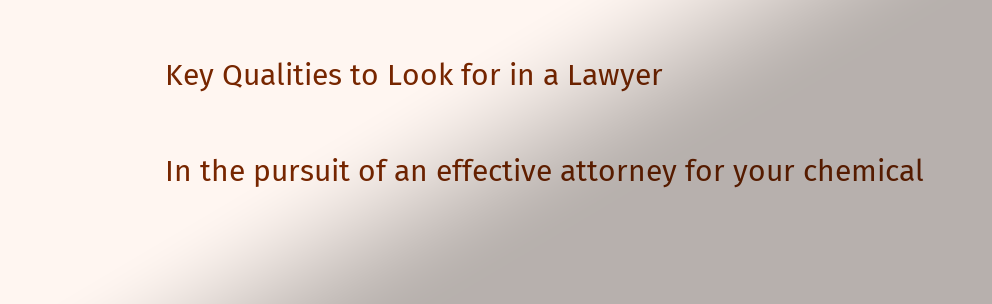Key Qualities to Look for in a Lawyer

In the pursuit of an effective attorney for your chemical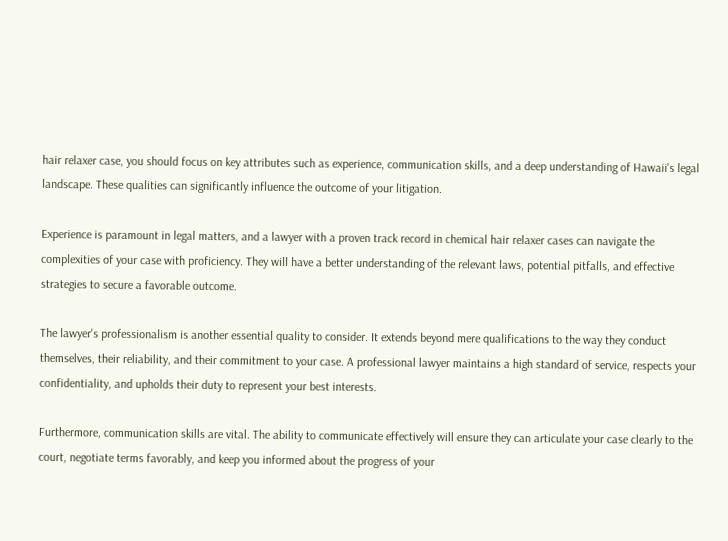hair relaxer case, you should focus on key attributes such as experience, communication skills, and a deep understanding of Hawaii's legal landscape. These qualities can significantly influence the outcome of your litigation.

Experience is paramount in legal matters, and a lawyer with a proven track record in chemical hair relaxer cases can navigate the complexities of your case with proficiency. They will have a better understanding of the relevant laws, potential pitfalls, and effective strategies to secure a favorable outcome.

The lawyer's professionalism is another essential quality to consider. It extends beyond mere qualifications to the way they conduct themselves, their reliability, and their commitment to your case. A professional lawyer maintains a high standard of service, respects your confidentiality, and upholds their duty to represent your best interests.

Furthermore, communication skills are vital. The ability to communicate effectively will ensure they can articulate your case clearly to the court, negotiate terms favorably, and keep you informed about the progress of your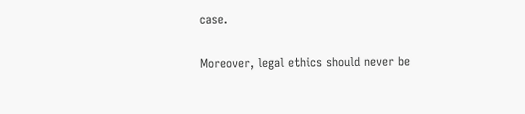case.

Moreover, legal ethics should never be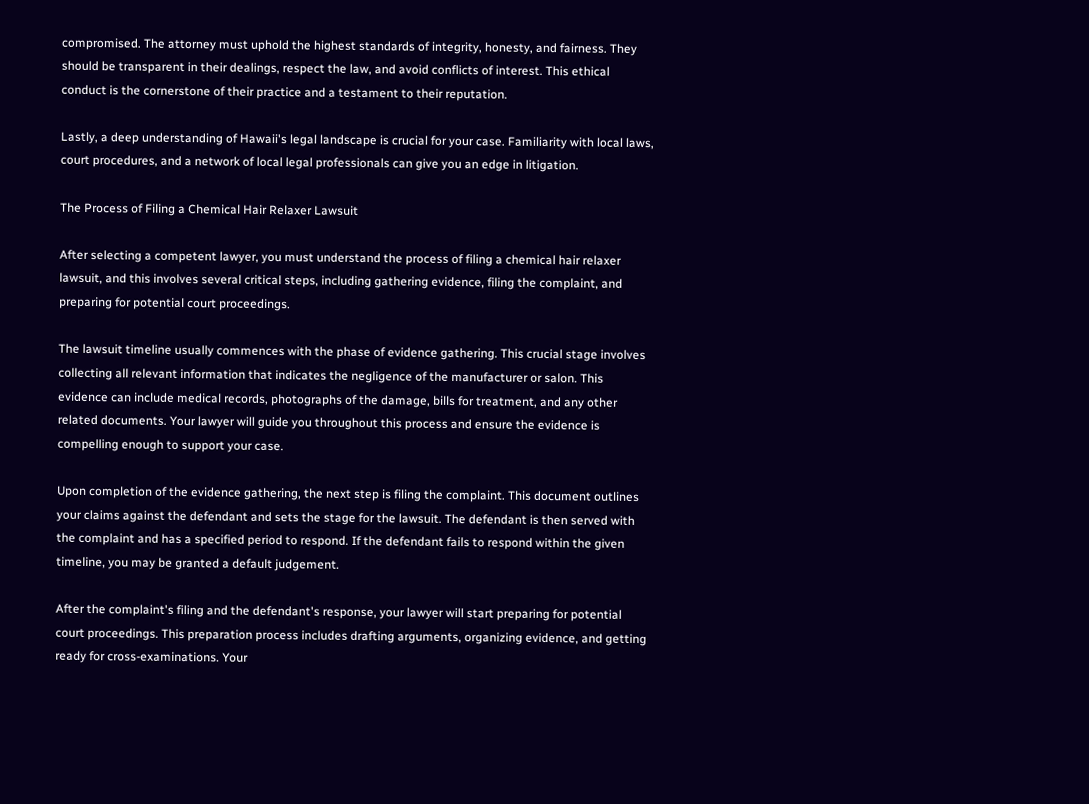compromised. The attorney must uphold the highest standards of integrity, honesty, and fairness. They should be transparent in their dealings, respect the law, and avoid conflicts of interest. This ethical conduct is the cornerstone of their practice and a testament to their reputation.

Lastly, a deep understanding of Hawaii's legal landscape is crucial for your case. Familiarity with local laws, court procedures, and a network of local legal professionals can give you an edge in litigation.

The Process of Filing a Chemical Hair Relaxer Lawsuit

After selecting a competent lawyer, you must understand the process of filing a chemical hair relaxer lawsuit, and this involves several critical steps, including gathering evidence, filing the complaint, and preparing for potential court proceedings.

The lawsuit timeline usually commences with the phase of evidence gathering. This crucial stage involves collecting all relevant information that indicates the negligence of the manufacturer or salon. This evidence can include medical records, photographs of the damage, bills for treatment, and any other related documents. Your lawyer will guide you throughout this process and ensure the evidence is compelling enough to support your case.

Upon completion of the evidence gathering, the next step is filing the complaint. This document outlines your claims against the defendant and sets the stage for the lawsuit. The defendant is then served with the complaint and has a specified period to respond. If the defendant fails to respond within the given timeline, you may be granted a default judgement.

After the complaint's filing and the defendant's response, your lawyer will start preparing for potential court proceedings. This preparation process includes drafting arguments, organizing evidence, and getting ready for cross-examinations. Your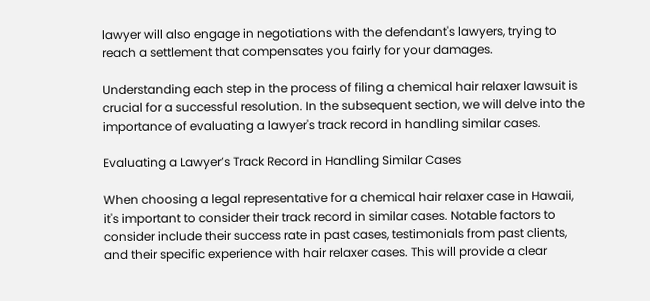lawyer will also engage in negotiations with the defendant's lawyers, trying to reach a settlement that compensates you fairly for your damages.

Understanding each step in the process of filing a chemical hair relaxer lawsuit is crucial for a successful resolution. In the subsequent section, we will delve into the importance of evaluating a lawyer's track record in handling similar cases.

Evaluating a Lawyer’s Track Record in Handling Similar Cases

When choosing a legal representative for a chemical hair relaxer case in Hawaii, it's important to consider their track record in similar cases. Notable factors to consider include their success rate in past cases, testimonials from past clients, and their specific experience with hair relaxer cases. This will provide a clear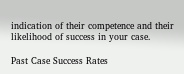indication of their competence and their likelihood of success in your case.

Past Case Success Rates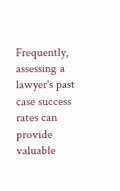Frequently, assessing a lawyer's past case success rates can provide valuable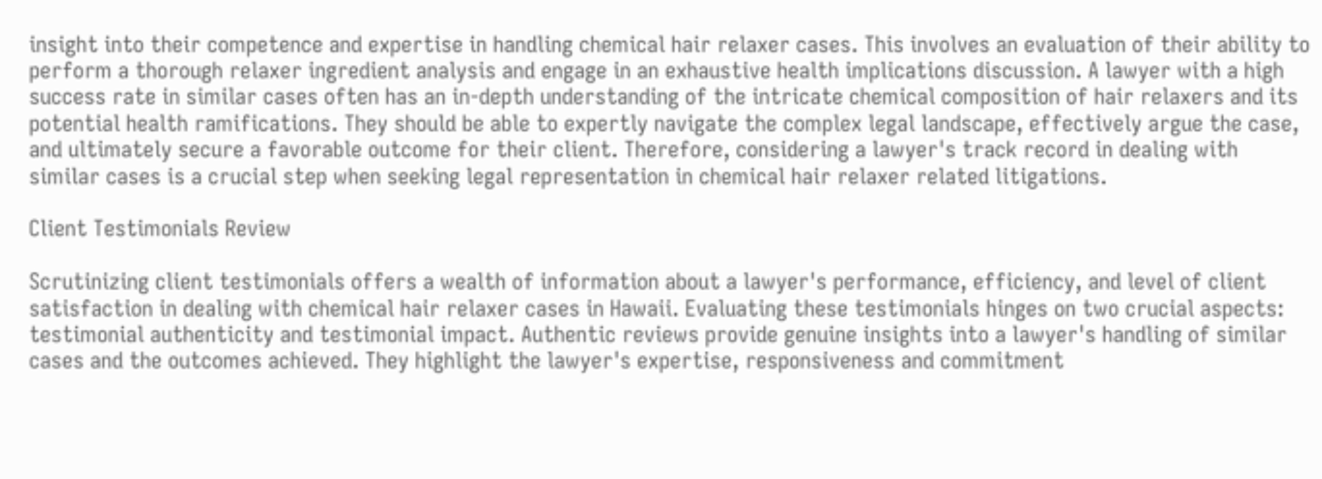insight into their competence and expertise in handling chemical hair relaxer cases. This involves an evaluation of their ability to perform a thorough relaxer ingredient analysis and engage in an exhaustive health implications discussion. A lawyer with a high success rate in similar cases often has an in-depth understanding of the intricate chemical composition of hair relaxers and its potential health ramifications. They should be able to expertly navigate the complex legal landscape, effectively argue the case, and ultimately secure a favorable outcome for their client. Therefore, considering a lawyer's track record in dealing with similar cases is a crucial step when seeking legal representation in chemical hair relaxer related litigations.

Client Testimonials Review

Scrutinizing client testimonials offers a wealth of information about a lawyer's performance, efficiency, and level of client satisfaction in dealing with chemical hair relaxer cases in Hawaii. Evaluating these testimonials hinges on two crucial aspects: testimonial authenticity and testimonial impact. Authentic reviews provide genuine insights into a lawyer's handling of similar cases and the outcomes achieved. They highlight the lawyer's expertise, responsiveness and commitment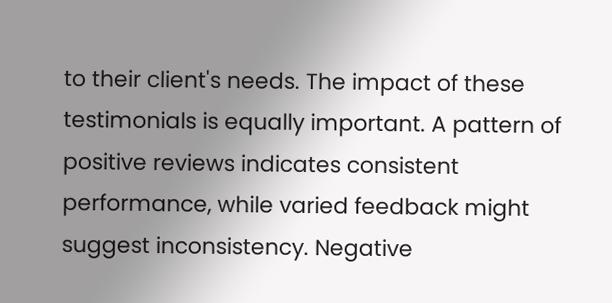to their client's needs. The impact of these testimonials is equally important. A pattern of positive reviews indicates consistent performance, while varied feedback might suggest inconsistency. Negative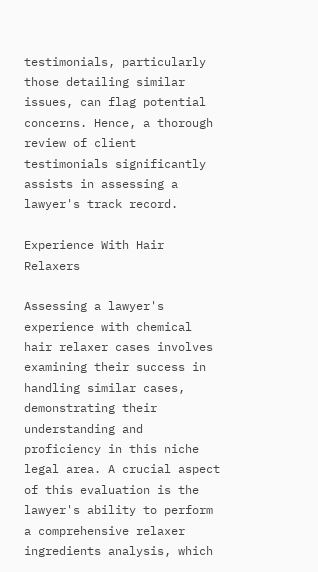testimonials, particularly those detailing similar issues, can flag potential concerns. Hence, a thorough review of client testimonials significantly assists in assessing a lawyer's track record.

Experience With Hair Relaxers

Assessing a lawyer's experience with chemical hair relaxer cases involves examining their success in handling similar cases, demonstrating their understanding and proficiency in this niche legal area. A crucial aspect of this evaluation is the lawyer's ability to perform a comprehensive relaxer ingredients analysis, which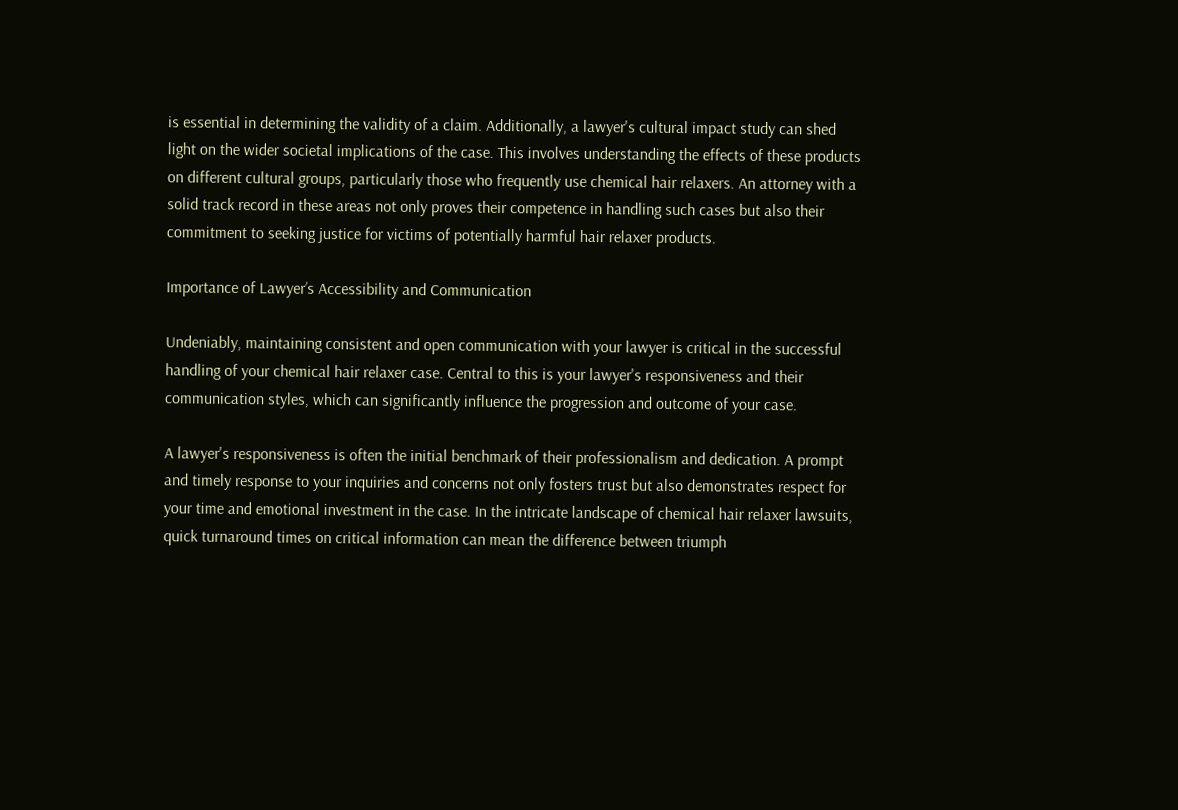is essential in determining the validity of a claim. Additionally, a lawyer's cultural impact study can shed light on the wider societal implications of the case. This involves understanding the effects of these products on different cultural groups, particularly those who frequently use chemical hair relaxers. An attorney with a solid track record in these areas not only proves their competence in handling such cases but also their commitment to seeking justice for victims of potentially harmful hair relaxer products.

Importance of Lawyer’s Accessibility and Communication

Undeniably, maintaining consistent and open communication with your lawyer is critical in the successful handling of your chemical hair relaxer case. Central to this is your lawyer's responsiveness and their communication styles, which can significantly influence the progression and outcome of your case.

A lawyer's responsiveness is often the initial benchmark of their professionalism and dedication. A prompt and timely response to your inquiries and concerns not only fosters trust but also demonstrates respect for your time and emotional investment in the case. In the intricate landscape of chemical hair relaxer lawsuits, quick turnaround times on critical information can mean the difference between triumph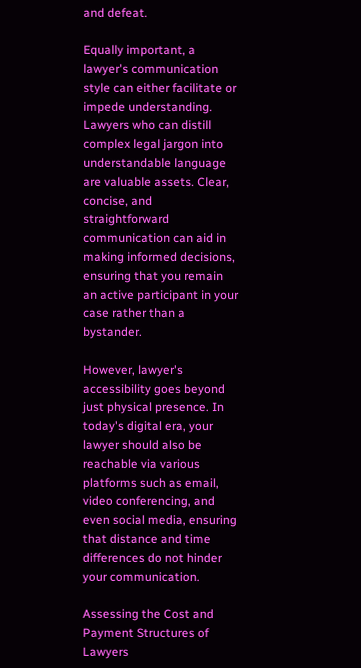and defeat.

Equally important, a lawyer's communication style can either facilitate or impede understanding. Lawyers who can distill complex legal jargon into understandable language are valuable assets. Clear, concise, and straightforward communication can aid in making informed decisions, ensuring that you remain an active participant in your case rather than a bystander.

However, lawyer's accessibility goes beyond just physical presence. In today's digital era, your lawyer should also be reachable via various platforms such as email, video conferencing, and even social media, ensuring that distance and time differences do not hinder your communication.

Assessing the Cost and Payment Structures of Lawyers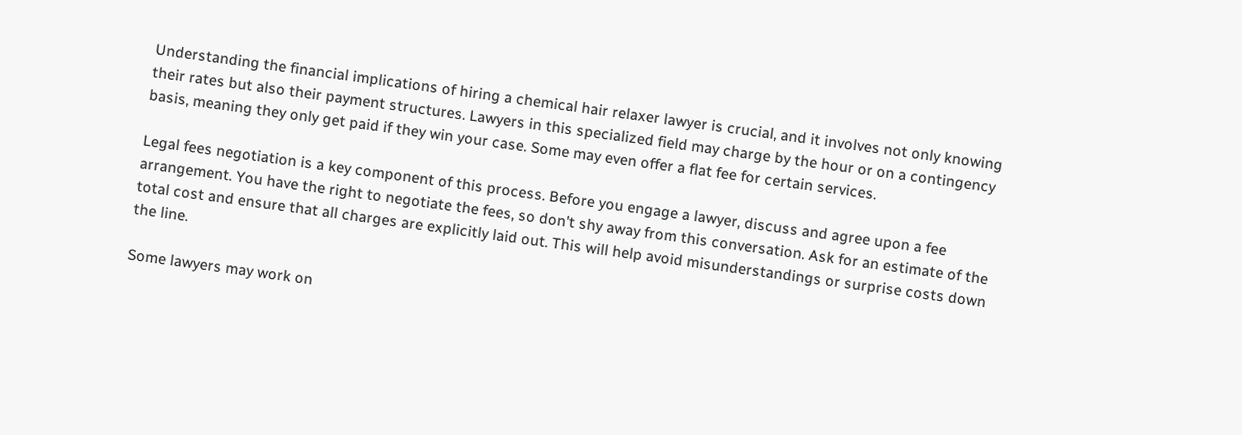Understanding the financial implications of hiring a chemical hair relaxer lawyer is crucial, and it involves not only knowing their rates but also their payment structures. Lawyers in this specialized field may charge by the hour or on a contingency basis, meaning they only get paid if they win your case. Some may even offer a flat fee for certain services.

Legal fees negotiation is a key component of this process. Before you engage a lawyer, discuss and agree upon a fee arrangement. You have the right to negotiate the fees, so don't shy away from this conversation. Ask for an estimate of the total cost and ensure that all charges are explicitly laid out. This will help avoid misunderstandings or surprise costs down the line.

Some lawyers may work on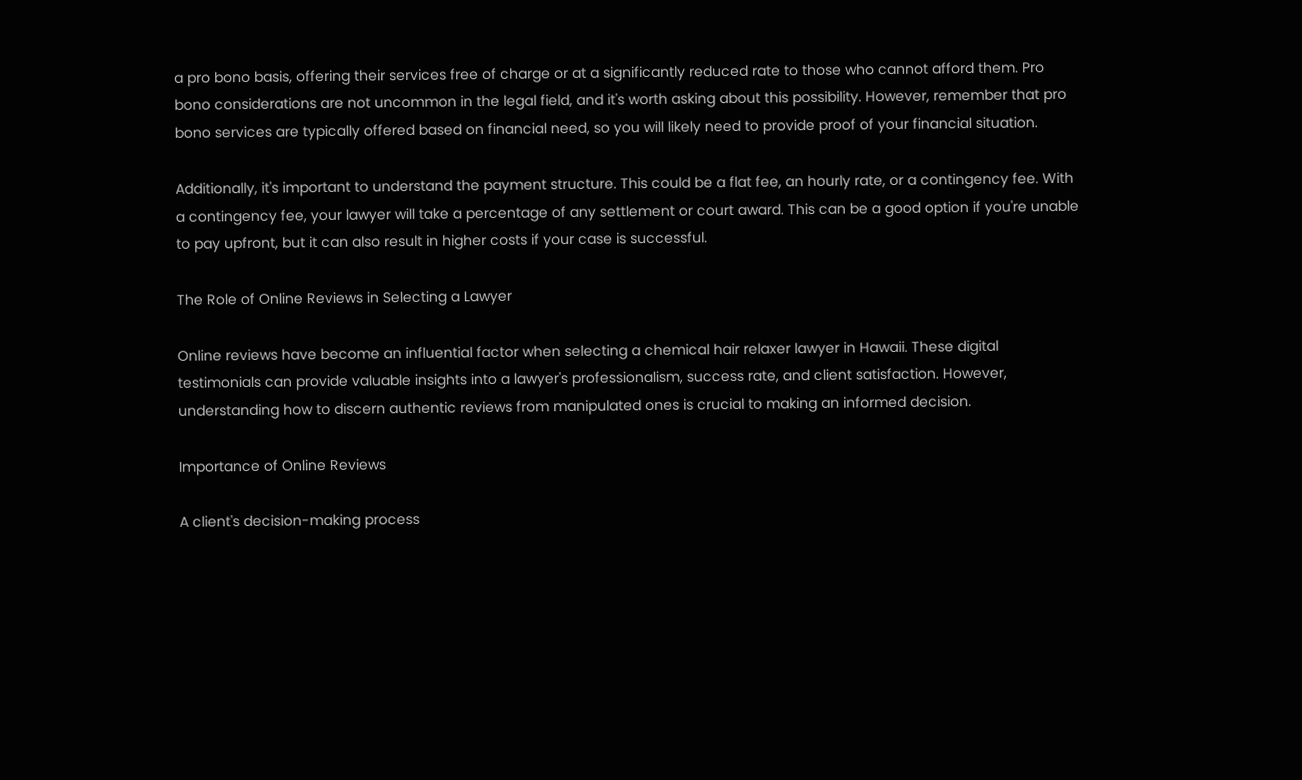a pro bono basis, offering their services free of charge or at a significantly reduced rate to those who cannot afford them. Pro bono considerations are not uncommon in the legal field, and it's worth asking about this possibility. However, remember that pro bono services are typically offered based on financial need, so you will likely need to provide proof of your financial situation.

Additionally, it's important to understand the payment structure. This could be a flat fee, an hourly rate, or a contingency fee. With a contingency fee, your lawyer will take a percentage of any settlement or court award. This can be a good option if you're unable to pay upfront, but it can also result in higher costs if your case is successful.

The Role of Online Reviews in Selecting a Lawyer

Online reviews have become an influential factor when selecting a chemical hair relaxer lawyer in Hawaii. These digital testimonials can provide valuable insights into a lawyer's professionalism, success rate, and client satisfaction. However, understanding how to discern authentic reviews from manipulated ones is crucial to making an informed decision.

Importance of Online Reviews

A client's decision-making process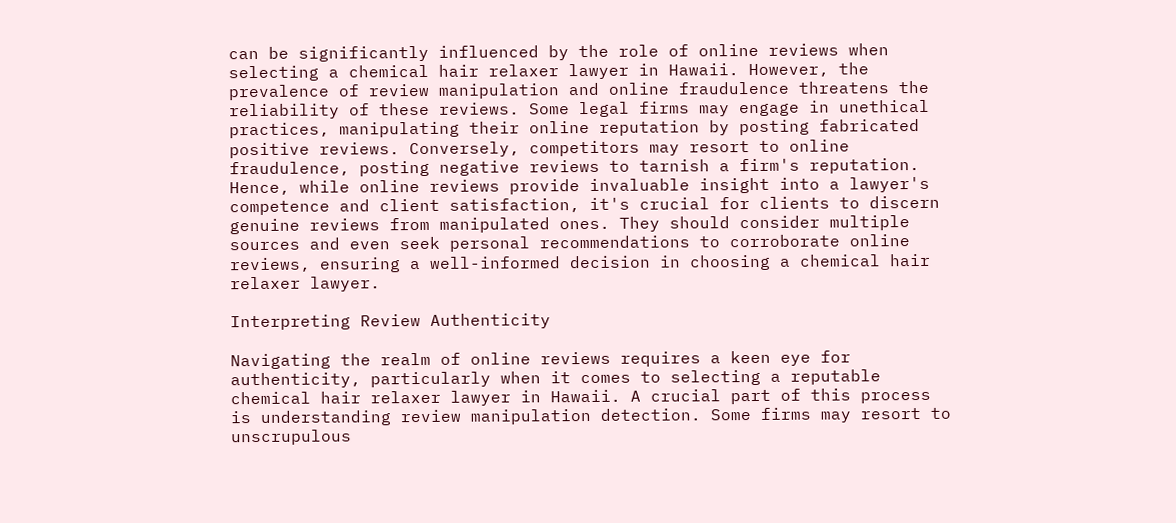can be significantly influenced by the role of online reviews when selecting a chemical hair relaxer lawyer in Hawaii. However, the prevalence of review manipulation and online fraudulence threatens the reliability of these reviews. Some legal firms may engage in unethical practices, manipulating their online reputation by posting fabricated positive reviews. Conversely, competitors may resort to online fraudulence, posting negative reviews to tarnish a firm's reputation. Hence, while online reviews provide invaluable insight into a lawyer's competence and client satisfaction, it's crucial for clients to discern genuine reviews from manipulated ones. They should consider multiple sources and even seek personal recommendations to corroborate online reviews, ensuring a well-informed decision in choosing a chemical hair relaxer lawyer.

Interpreting Review Authenticity

Navigating the realm of online reviews requires a keen eye for authenticity, particularly when it comes to selecting a reputable chemical hair relaxer lawyer in Hawaii. A crucial part of this process is understanding review manipulation detection. Some firms may resort to unscrupulous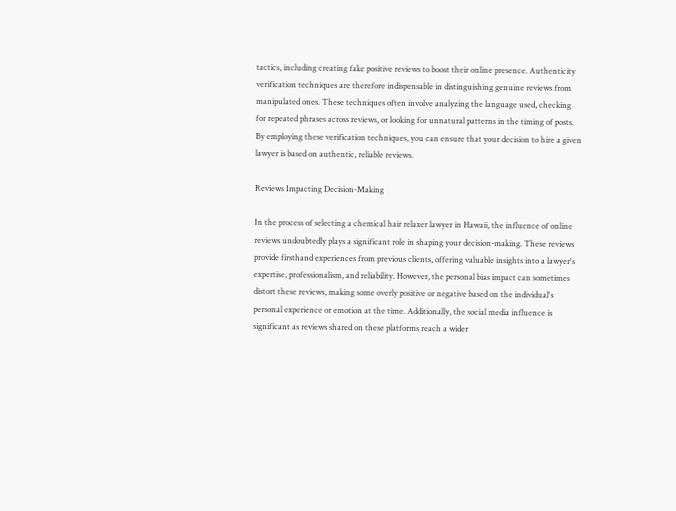tactics, including creating fake positive reviews to boost their online presence. Authenticity verification techniques are therefore indispensable in distinguishing genuine reviews from manipulated ones. These techniques often involve analyzing the language used, checking for repeated phrases across reviews, or looking for unnatural patterns in the timing of posts. By employing these verification techniques, you can ensure that your decision to hire a given lawyer is based on authentic, reliable reviews.

Reviews Impacting Decision-Making

In the process of selecting a chemical hair relaxer lawyer in Hawaii, the influence of online reviews undoubtedly plays a significant role in shaping your decision-making. These reviews provide firsthand experiences from previous clients, offering valuable insights into a lawyer's expertise, professionalism, and reliability. However, the personal bias impact can sometimes distort these reviews, making some overly positive or negative based on the individual's personal experience or emotion at the time. Additionally, the social media influence is significant as reviews shared on these platforms reach a wider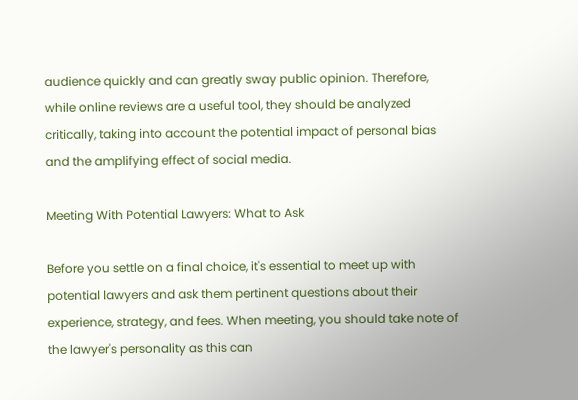audience quickly and can greatly sway public opinion. Therefore, while online reviews are a useful tool, they should be analyzed critically, taking into account the potential impact of personal bias and the amplifying effect of social media.

Meeting With Potential Lawyers: What to Ask

Before you settle on a final choice, it's essential to meet up with potential lawyers and ask them pertinent questions about their experience, strategy, and fees. When meeting, you should take note of the lawyer's personality as this can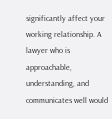significantly affect your working relationship. A lawyer who is approachable, understanding, and communicates well would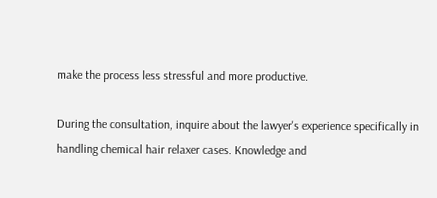make the process less stressful and more productive.

During the consultation, inquire about the lawyer's experience specifically in handling chemical hair relaxer cases. Knowledge and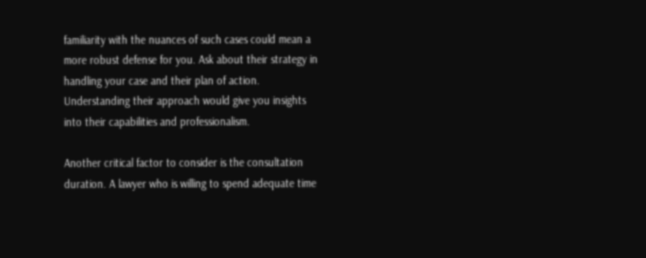familiarity with the nuances of such cases could mean a more robust defense for you. Ask about their strategy in handling your case and their plan of action. Understanding their approach would give you insights into their capabilities and professionalism.

Another critical factor to consider is the consultation duration. A lawyer who is willing to spend adequate time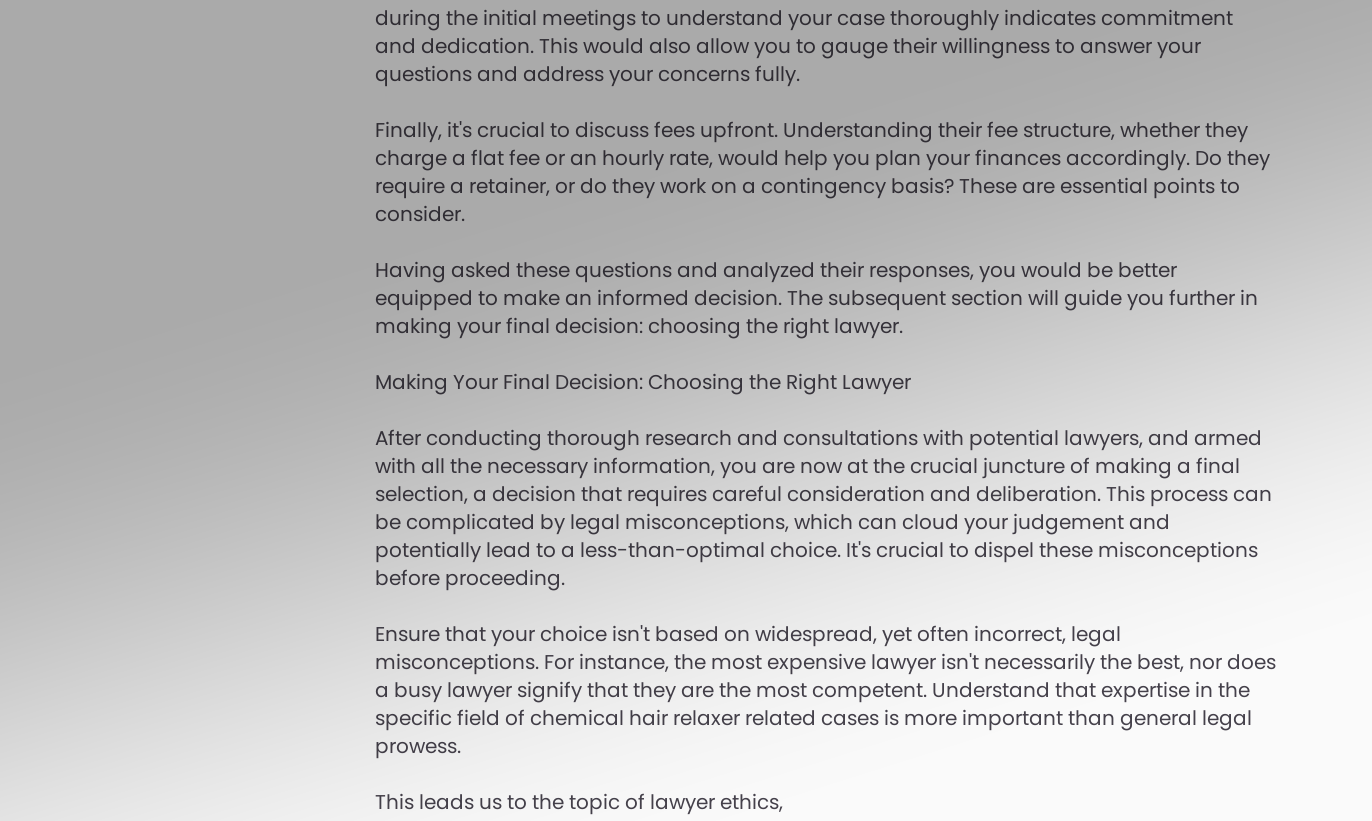during the initial meetings to understand your case thoroughly indicates commitment and dedication. This would also allow you to gauge their willingness to answer your questions and address your concerns fully.

Finally, it's crucial to discuss fees upfront. Understanding their fee structure, whether they charge a flat fee or an hourly rate, would help you plan your finances accordingly. Do they require a retainer, or do they work on a contingency basis? These are essential points to consider.

Having asked these questions and analyzed their responses, you would be better equipped to make an informed decision. The subsequent section will guide you further in making your final decision: choosing the right lawyer.

Making Your Final Decision: Choosing the Right Lawyer

After conducting thorough research and consultations with potential lawyers, and armed with all the necessary information, you are now at the crucial juncture of making a final selection, a decision that requires careful consideration and deliberation. This process can be complicated by legal misconceptions, which can cloud your judgement and potentially lead to a less-than-optimal choice. It's crucial to dispel these misconceptions before proceeding.

Ensure that your choice isn't based on widespread, yet often incorrect, legal misconceptions. For instance, the most expensive lawyer isn't necessarily the best, nor does a busy lawyer signify that they are the most competent. Understand that expertise in the specific field of chemical hair relaxer related cases is more important than general legal prowess.

This leads us to the topic of lawyer ethics,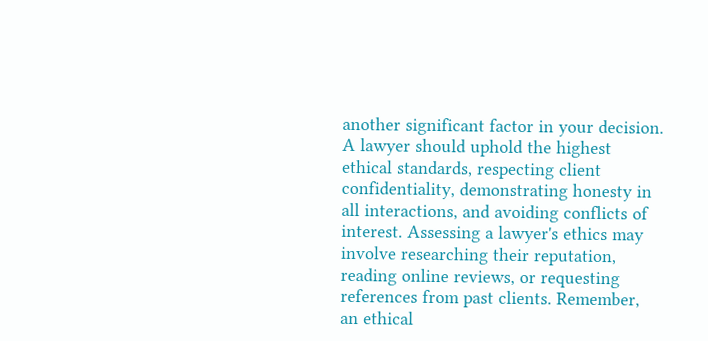another significant factor in your decision. A lawyer should uphold the highest ethical standards, respecting client confidentiality, demonstrating honesty in all interactions, and avoiding conflicts of interest. Assessing a lawyer's ethics may involve researching their reputation, reading online reviews, or requesting references from past clients. Remember, an ethical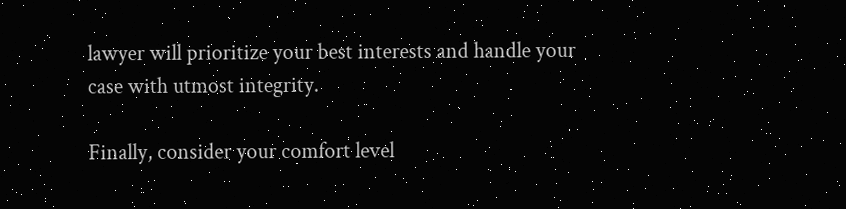lawyer will prioritize your best interests and handle your case with utmost integrity.

Finally, consider your comfort level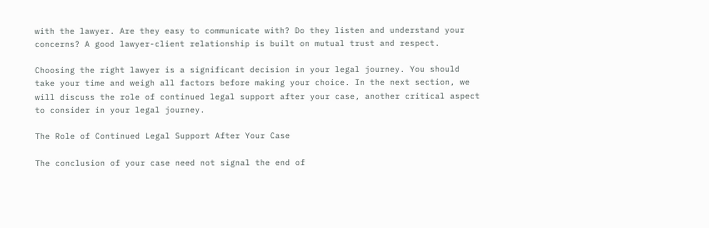with the lawyer. Are they easy to communicate with? Do they listen and understand your concerns? A good lawyer-client relationship is built on mutual trust and respect.

Choosing the right lawyer is a significant decision in your legal journey. You should take your time and weigh all factors before making your choice. In the next section, we will discuss the role of continued legal support after your case, another critical aspect to consider in your legal journey.

The Role of Continued Legal Support After Your Case

The conclusion of your case need not signal the end of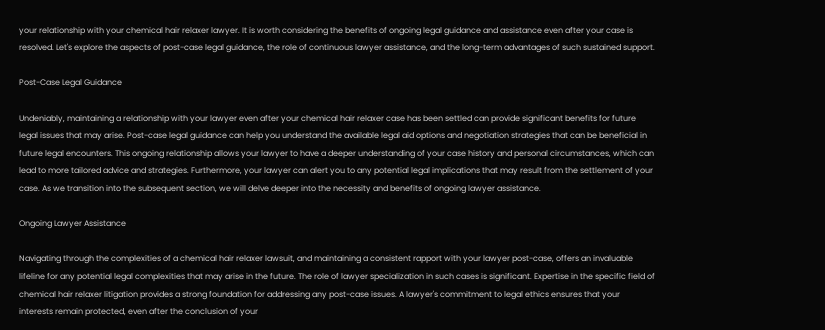your relationship with your chemical hair relaxer lawyer. It is worth considering the benefits of ongoing legal guidance and assistance even after your case is resolved. Let's explore the aspects of post-case legal guidance, the role of continuous lawyer assistance, and the long-term advantages of such sustained support.

Post-Case Legal Guidance

Undeniably, maintaining a relationship with your lawyer even after your chemical hair relaxer case has been settled can provide significant benefits for future legal issues that may arise. Post-case legal guidance can help you understand the available legal aid options and negotiation strategies that can be beneficial in future legal encounters. This ongoing relationship allows your lawyer to have a deeper understanding of your case history and personal circumstances, which can lead to more tailored advice and strategies. Furthermore, your lawyer can alert you to any potential legal implications that may result from the settlement of your case. As we transition into the subsequent section, we will delve deeper into the necessity and benefits of ongoing lawyer assistance.

Ongoing Lawyer Assistance

Navigating through the complexities of a chemical hair relaxer lawsuit, and maintaining a consistent rapport with your lawyer post-case, offers an invaluable lifeline for any potential legal complexities that may arise in the future. The role of lawyer specialization in such cases is significant. Expertise in the specific field of chemical hair relaxer litigation provides a strong foundation for addressing any post-case issues. A lawyer's commitment to legal ethics ensures that your interests remain protected, even after the conclusion of your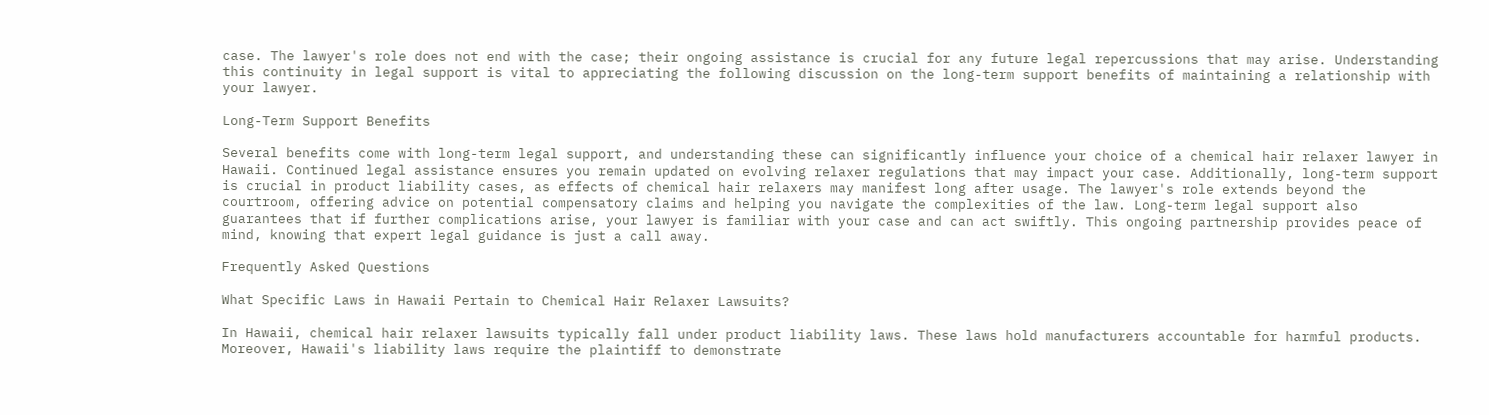case. The lawyer's role does not end with the case; their ongoing assistance is crucial for any future legal repercussions that may arise. Understanding this continuity in legal support is vital to appreciating the following discussion on the long-term support benefits of maintaining a relationship with your lawyer.

Long-Term Support Benefits

Several benefits come with long-term legal support, and understanding these can significantly influence your choice of a chemical hair relaxer lawyer in Hawaii. Continued legal assistance ensures you remain updated on evolving relaxer regulations that may impact your case. Additionally, long-term support is crucial in product liability cases, as effects of chemical hair relaxers may manifest long after usage. The lawyer's role extends beyond the courtroom, offering advice on potential compensatory claims and helping you navigate the complexities of the law. Long-term legal support also guarantees that if further complications arise, your lawyer is familiar with your case and can act swiftly. This ongoing partnership provides peace of mind, knowing that expert legal guidance is just a call away.

Frequently Asked Questions

What Specific Laws in Hawaii Pertain to Chemical Hair Relaxer Lawsuits?

In Hawaii, chemical hair relaxer lawsuits typically fall under product liability laws. These laws hold manufacturers accountable for harmful products. Moreover, Hawaii's liability laws require the plaintiff to demonstrate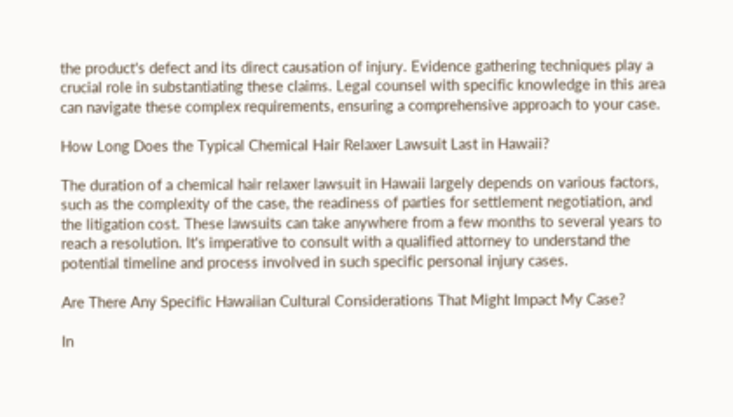the product's defect and its direct causation of injury. Evidence gathering techniques play a crucial role in substantiating these claims. Legal counsel with specific knowledge in this area can navigate these complex requirements, ensuring a comprehensive approach to your case.

How Long Does the Typical Chemical Hair Relaxer Lawsuit Last in Hawaii?

The duration of a chemical hair relaxer lawsuit in Hawaii largely depends on various factors, such as the complexity of the case, the readiness of parties for settlement negotiation, and the litigation cost. These lawsuits can take anywhere from a few months to several years to reach a resolution. It's imperative to consult with a qualified attorney to understand the potential timeline and process involved in such specific personal injury cases.

Are There Any Specific Hawaiian Cultural Considerations That Might Impact My Case?

In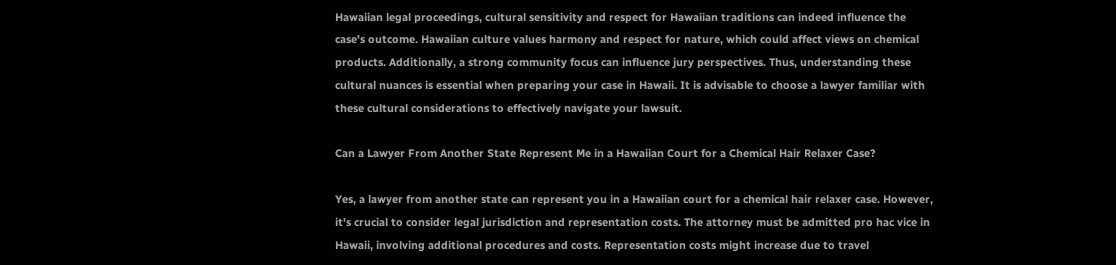Hawaiian legal proceedings, cultural sensitivity and respect for Hawaiian traditions can indeed influence the case's outcome. Hawaiian culture values harmony and respect for nature, which could affect views on chemical products. Additionally, a strong community focus can influence jury perspectives. Thus, understanding these cultural nuances is essential when preparing your case in Hawaii. It is advisable to choose a lawyer familiar with these cultural considerations to effectively navigate your lawsuit.

Can a Lawyer From Another State Represent Me in a Hawaiian Court for a Chemical Hair Relaxer Case?

Yes, a lawyer from another state can represent you in a Hawaiian court for a chemical hair relaxer case. However, it's crucial to consider legal jurisdiction and representation costs. The attorney must be admitted pro hac vice in Hawaii, involving additional procedures and costs. Representation costs might increase due to travel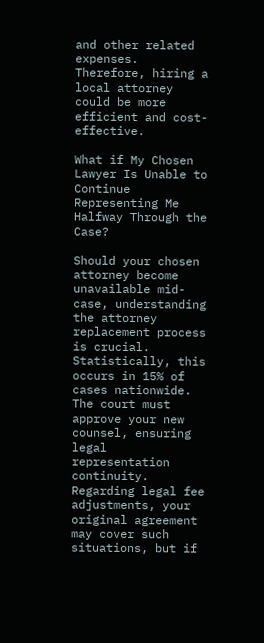and other related expenses. Therefore, hiring a local attorney could be more efficient and cost-effective.

What if My Chosen Lawyer Is Unable to Continue Representing Me Halfway Through the Case?

Should your chosen attorney become unavailable mid-case, understanding the attorney replacement process is crucial. Statistically, this occurs in 15% of cases nationwide. The court must approve your new counsel, ensuring legal representation continuity. Regarding legal fee adjustments, your original agreement may cover such situations, but if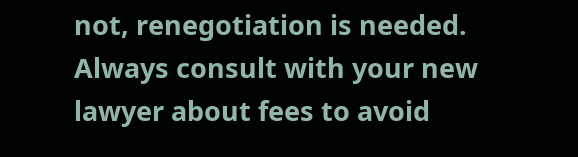not, renegotiation is needed. Always consult with your new lawyer about fees to avoid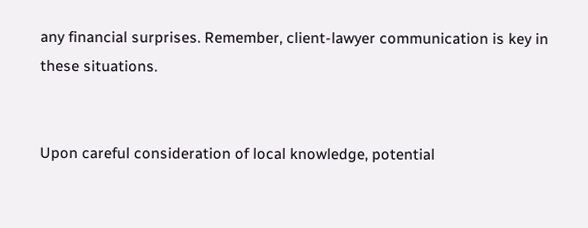any financial surprises. Remember, client-lawyer communication is key in these situations.


Upon careful consideration of local knowledge, potential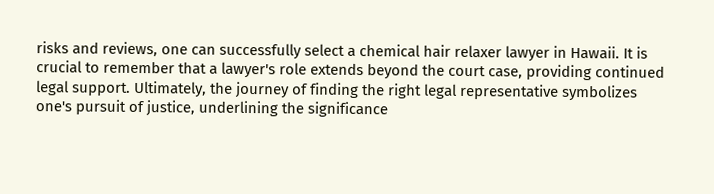risks and reviews, one can successfully select a chemical hair relaxer lawyer in Hawaii. It is crucial to remember that a lawyer's role extends beyond the court case, providing continued legal support. Ultimately, the journey of finding the right legal representative symbolizes one's pursuit of justice, underlining the significance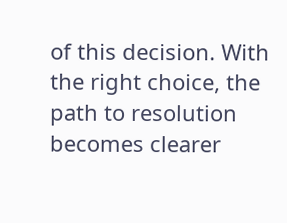of this decision. With the right choice, the path to resolution becomes clearer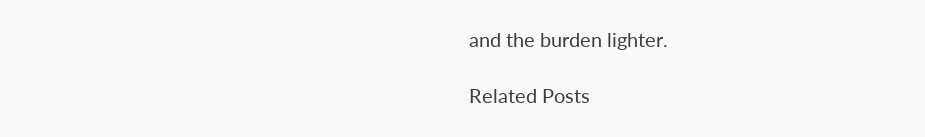and the burden lighter.

Related Posts